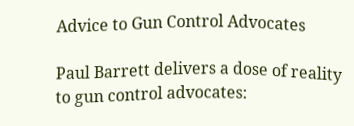Advice to Gun Control Advocates

Paul Barrett delivers a dose of reality to gun control advocates: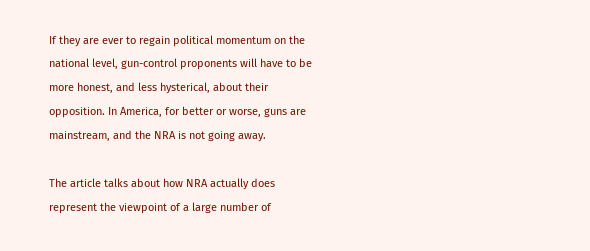If they are ever to regain political momentum on the national level, gun-control proponents will have to be more honest, and less hysterical, about their opposition. In America, for better or worse, guns are mainstream, and the NRA is not going away.

The article talks about how NRA actually does represent the viewpoint of a large number of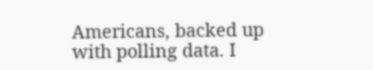Americans, backed up with polling data. I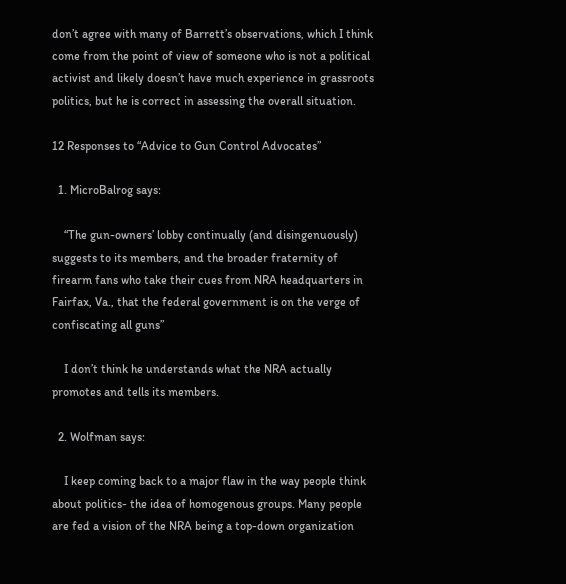don’t agree with many of Barrett’s observations, which I think come from the point of view of someone who is not a political activist and likely doesn’t have much experience in grassroots politics, but he is correct in assessing the overall situation.

12 Responses to “Advice to Gun Control Advocates”

  1. MicroBalrog says:

    “The gun-owners’ lobby continually (and disingenuously) suggests to its members, and the broader fraternity of firearm fans who take their cues from NRA headquarters in Fairfax, Va., that the federal government is on the verge of confiscating all guns”

    I don’t think he understands what the NRA actually promotes and tells its members.

  2. Wolfman says:

    I keep coming back to a major flaw in the way people think about politics- the idea of homogenous groups. Many people are fed a vision of the NRA being a top-down organization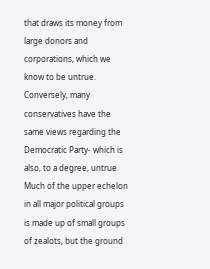that draws its money from large donors and corporations, which we know to be untrue. Conversely, many conservatives have the same views regarding the Democratic Party- which is also, to a degree, untrue. Much of the upper echelon in all major political groups is made up of small groups of zealots, but the ground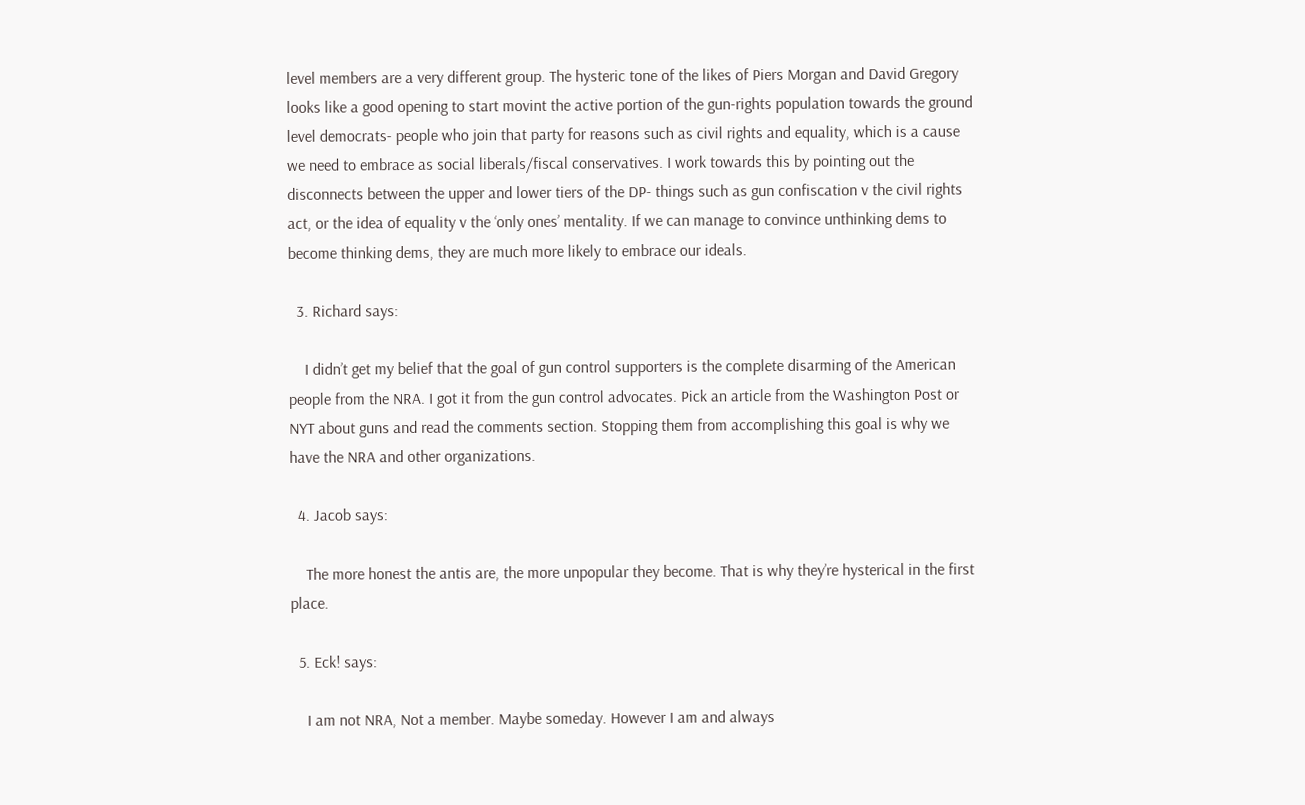level members are a very different group. The hysteric tone of the likes of Piers Morgan and David Gregory looks like a good opening to start movint the active portion of the gun-rights population towards the ground level democrats- people who join that party for reasons such as civil rights and equality, which is a cause we need to embrace as social liberals/fiscal conservatives. I work towards this by pointing out the disconnects between the upper and lower tiers of the DP- things such as gun confiscation v the civil rights act, or the idea of equality v the ‘only ones’ mentality. If we can manage to convince unthinking dems to become thinking dems, they are much more likely to embrace our ideals.

  3. Richard says:

    I didn’t get my belief that the goal of gun control supporters is the complete disarming of the American people from the NRA. I got it from the gun control advocates. Pick an article from the Washington Post or NYT about guns and read the comments section. Stopping them from accomplishing this goal is why we have the NRA and other organizations.

  4. Jacob says:

    The more honest the antis are, the more unpopular they become. That is why they’re hysterical in the first place.

  5. Eck! says:

    I am not NRA, Not a member. Maybe someday. However I am and always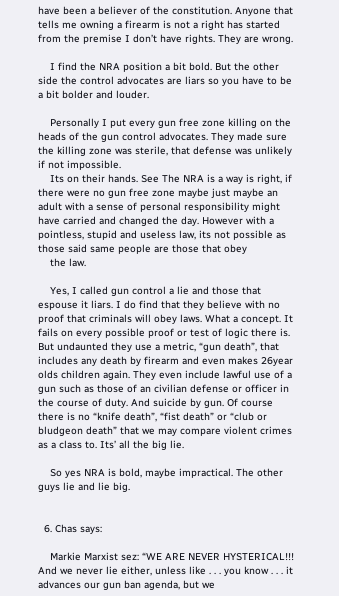have been a believer of the constitution. Anyone that tells me owning a firearm is not a right has started from the premise I don’t have rights. They are wrong.

    I find the NRA position a bit bold. But the other side the control advocates are liars so you have to be a bit bolder and louder.

    Personally I put every gun free zone killing on the heads of the gun control advocates. They made sure the killing zone was sterile, that defense was unlikely if not impossible.
    Its on their hands. See The NRA is a way is right, if there were no gun free zone maybe just maybe an adult with a sense of personal responsibility might have carried and changed the day. However with a pointless, stupid and useless law, its not possible as those said same people are those that obey
    the law.

    Yes, I called gun control a lie and those that espouse it liars. I do find that they believe with no proof that criminals will obey laws. What a concept. It fails on every possible proof or test of logic there is. But undaunted they use a metric, “gun death”, that includes any death by firearm and even makes 26year olds children again. They even include lawful use of a gun such as those of an civilian defense or officer in the course of duty. And suicide by gun. Of course there is no “knife death”, “fist death” or “club or bludgeon death” that we may compare violent crimes as a class to. Its’ all the big lie.

    So yes NRA is bold, maybe impractical. The other guys lie and lie big.


  6. Chas says:

    Markie Marxist sez: “WE ARE NEVER HYSTERICAL!!! And we never lie either, unless like . . . you know . . . it advances our gun ban agenda, but we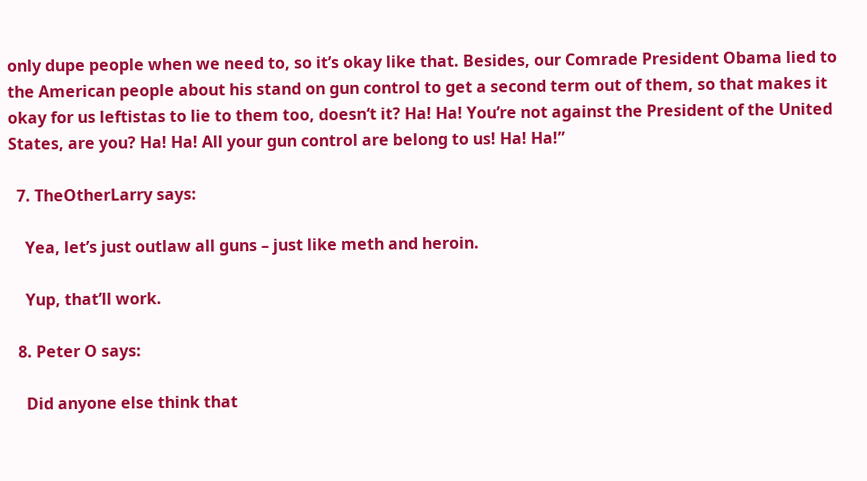only dupe people when we need to, so it’s okay like that. Besides, our Comrade President Obama lied to the American people about his stand on gun control to get a second term out of them, so that makes it okay for us leftistas to lie to them too, doesn‘t it? Ha! Ha! You’re not against the President of the United States, are you? Ha! Ha! All your gun control are belong to us! Ha! Ha!”

  7. TheOtherLarry says:

    Yea, let’s just outlaw all guns – just like meth and heroin.

    Yup, that’ll work.

  8. Peter O says:

    Did anyone else think that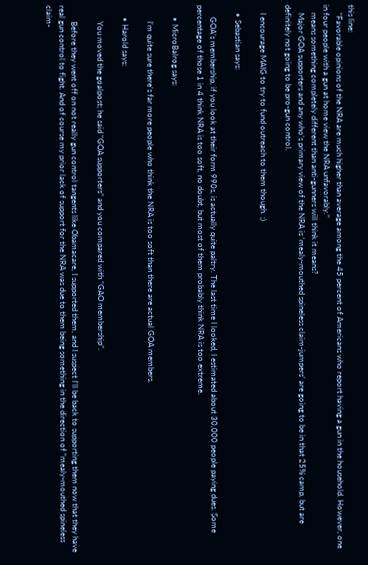this line:
    “Favorable opinions of the NRA are much higher than average among the 45 percent of Americans who report having a gun in the household. However, one in four people with a gun at home view the NRA unfavorably.”
    means something completely different than anti-gunners will think it means?
    Major GOA supporters and any who’s primary view of the NRA is ‘mealy-mouthed spineless claim-jumpers’ are going to be in that 25% camp, but are definitely not going to be pro-gun control.

    I encourage MAIG to try to fund outreach to them though. ;)

    • Sebastian says:

      GOA’s membership, if you look at their form 990s, is actually quite paltry. The last time I looked, I estimated about 30,000 people paying dues. Some percentage of those 1 in 4 think NRA is too soft, no doubt, but most of them probably think NRA is too extreme.

      • MicroBalrog says:

        I’m quite sure there’s far more people who think the NRA is too soft than there are actual GOA members.

      • Harold says:

        You moved the goalpost; he said “GOA supporters” and you compared with “GAO membership”.

        Before they went off on not really gun control tangents like Obamacare, I supported them, and I suspect I’ll be back to supporting them now that they have real gun control to fight. And of course my prior lack of support for the NRA was due to them being something in the direction of “mealy-mouthed spineless claim-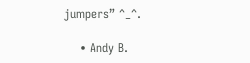jumpers” ^_^.

    • Andy B.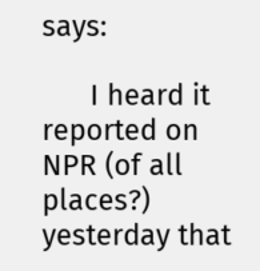says:

      I heard it reported on NPR (of all places?) yesterday that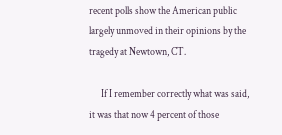recent polls show the American public largely unmoved in their opinions by the tragedy at Newtown, CT.

      If I remember correctly what was said, it was that now 4 percent of those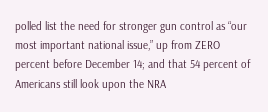polled list the need for stronger gun control as “our most important national issue,” up from ZERO percent before December 14; and that 54 percent of Americans still look upon the NRA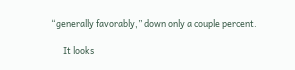“generally favorably,” down only a couple percent.

      It looks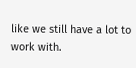like we still have a lot to work with.